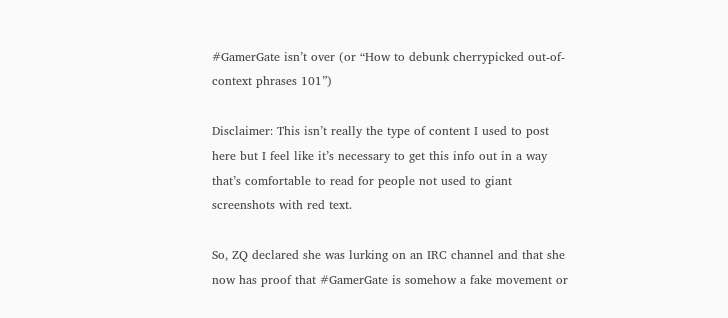#GamerGate isn’t over (or “How to debunk cherrypicked out-of-context phrases 101”)

Disclaimer: This isn’t really the type of content I used to post here but I feel like it’s necessary to get this info out in a way that’s comfortable to read for people not used to giant screenshots with red text.

So, ZQ declared she was lurking on an IRC channel and that she now has proof that #GamerGate is somehow a fake movement or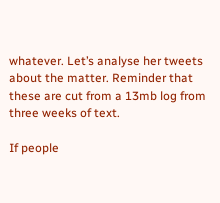whatever. Let’s analyse her tweets about the matter. Reminder that these are cut from a 13mb log from three weeks of text.

If people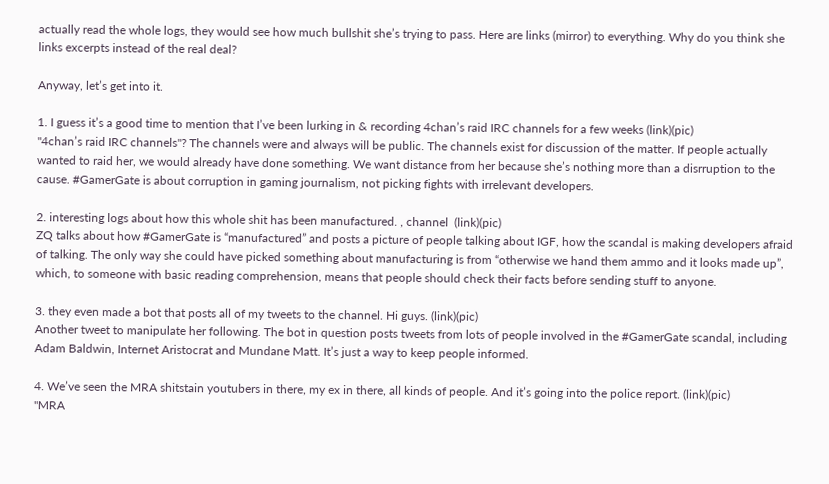actually read the whole logs, they would see how much bullshit she’s trying to pass. Here are links (mirror) to everything. Why do you think she links excerpts instead of the real deal?

Anyway, let’s get into it.

1. I guess it’s a good time to mention that I’ve been lurking in & recording 4chan’s raid IRC channels for a few weeks (link)(pic)
"4chan’s raid IRC channels"? The channels were and always will be public. The channels exist for discussion of the matter. If people actually wanted to raid her, we would already have done something. We want distance from her because she’s nothing more than a disrruption to the cause. #GamerGate is about corruption in gaming journalism, not picking fights with irrelevant developers.

2. interesting logs about how this whole shit has been manufactured. , channel  (link)(pic)
ZQ talks about how #GamerGate is “manufactured” and posts a picture of people talking about IGF, how the scandal is making developers afraid of talking. The only way she could have picked something about manufacturing is from “otherwise we hand them ammo and it looks made up”, which, to someone with basic reading comprehension, means that people should check their facts before sending stuff to anyone.

3. they even made a bot that posts all of my tweets to the channel. Hi guys. (link)(pic)
Another tweet to manipulate her following. The bot in question posts tweets from lots of people involved in the #GamerGate scandal, including Adam Baldwin, Internet Aristocrat and Mundane Matt. It’s just a way to keep people informed.

4. We’ve seen the MRA shitstain youtubers in there, my ex in there, all kinds of people. And it’s going into the police report. (link)(pic)
"MRA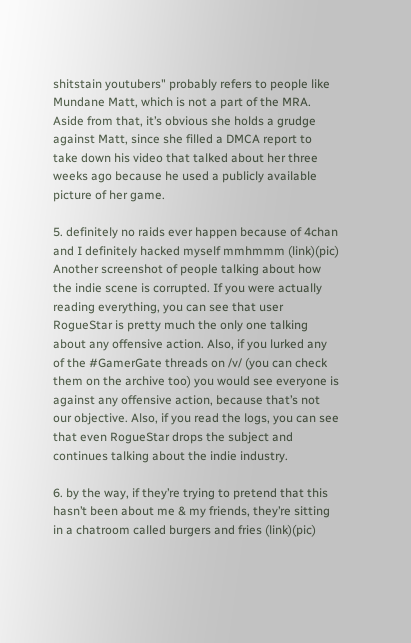shitstain youtubers" probably refers to people like Mundane Matt, which is not a part of the MRA. Aside from that, it’s obvious she holds a grudge against Matt, since she filled a DMCA report to take down his video that talked about her three weeks ago because he used a publicly available picture of her game.

5. definitely no raids ever happen because of 4chan and I definitely hacked myself mmhmmm (link)(pic)
Another screenshot of people talking about how the indie scene is corrupted. If you were actually reading everything, you can see that user RogueStar is pretty much the only one talking about any offensive action. Also, if you lurked any of the #GamerGate threads on /v/ (you can check them on the archive too) you would see everyone is against any offensive action, because that’s not our objective. Also, if you read the logs, you can see that even RogueStar drops the subject and continues talking about the indie industry.

6. by the way, if they’re trying to pretend that this hasn’t been about me & my friends, they’re sitting in a chatroom called burgers and fries (link)(pic)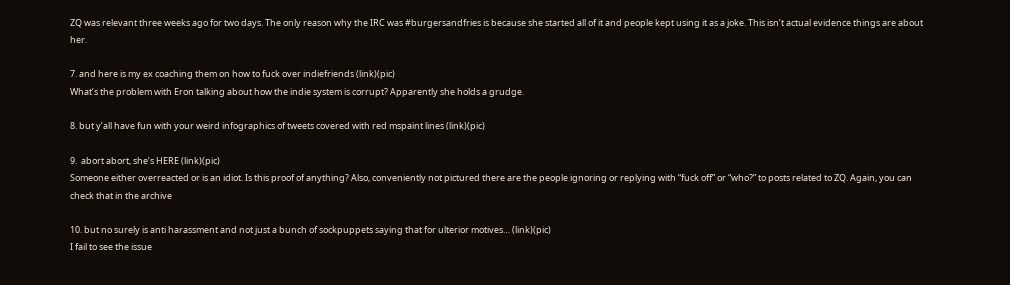ZQ was relevant three weeks ago for two days. The only reason why the IRC was #burgersandfries is because she started all of it and people kept using it as a joke. This isn’t actual evidence things are about her.

7. and here is my ex coaching them on how to fuck over indiefriends (link)(pic)
What’s the problem with Eron talking about how the indie system is corrupt? Apparently she holds a grudge.

8. but y’all have fun with your weird infographics of tweets covered with red mspaint lines (link)(pic)

9.  abort abort, she’s HERE (link)(pic)
Someone either overreacted or is an idiot. Is this proof of anything? Also, conveniently not pictured there are the people ignoring or replying with “fuck off” or “who?” to posts related to ZQ. Again, you can check that in the archive

10. but no surely is anti harassment and not just a bunch of sockpuppets saying that for ulterior motives… (link)(pic)
I fail to see the issue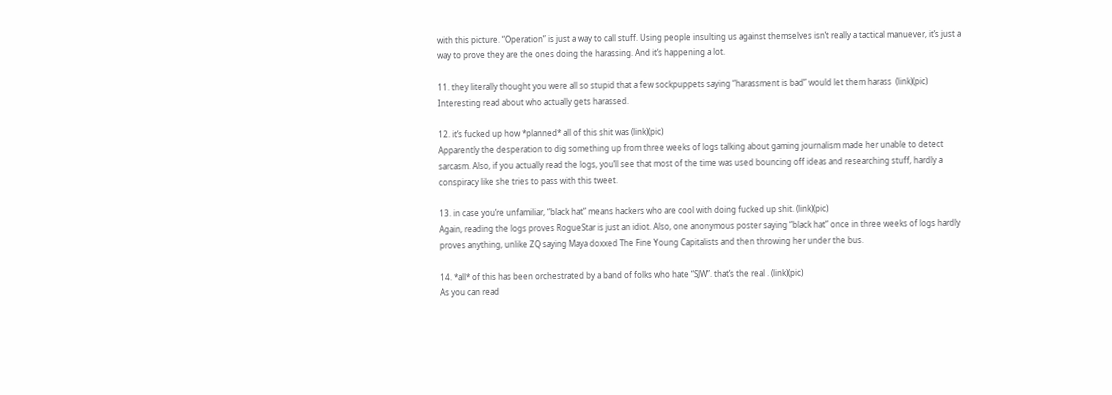with this picture. “Operation” is just a way to call stuff. Using people insulting us against themselves isn’t really a tactical manuever, it’s just a way to prove they are the ones doing the harassing. And it’s happening a lot.

11. they literally thought you were all so stupid that a few sockpuppets saying “harassment is bad” would let them harass  (link)(pic)
Interesting read about who actually gets harassed.

12. it’s fucked up how *planned* all of this shit was (link)(pic)
Apparently the desperation to dig something up from three weeks of logs talking about gaming journalism made her unable to detect sarcasm. Also, if you actually read the logs, you’ll see that most of the time was used bouncing off ideas and researching stuff, hardly a conspiracy like she tries to pass with this tweet.

13. in case you’re unfamiliar, “black hat” means hackers who are cool with doing fucked up shit. (link)(pic)
Again, reading the logs proves RogueStar is just an idiot. Also, one anonymous poster saying “black hat” once in three weeks of logs hardly proves anything, unlike ZQ saying Maya doxxed The Fine Young Capitalists and then throwing her under the bus.

14. *all* of this has been orchestrated by a band of folks who hate “SJW”. that’s the real . (link)(pic)
As you can read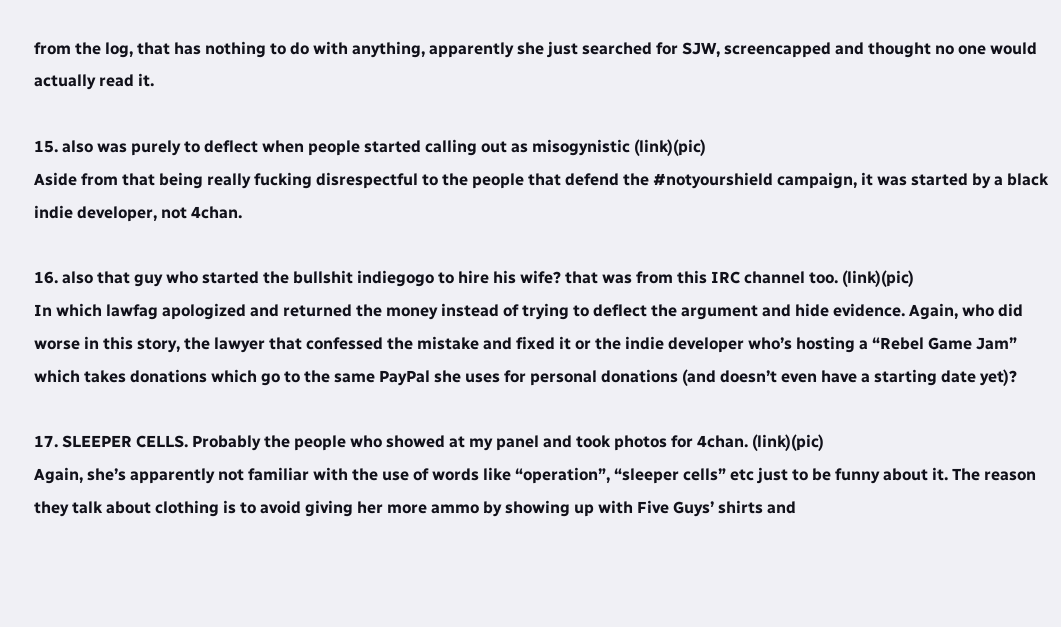from the log, that has nothing to do with anything, apparently she just searched for SJW, screencapped and thought no one would actually read it.

15. also was purely to deflect when people started calling out as misogynistic (link)(pic)
Aside from that being really fucking disrespectful to the people that defend the #notyourshield campaign, it was started by a black indie developer, not 4chan.

16. also that guy who started the bullshit indiegogo to hire his wife? that was from this IRC channel too. (link)(pic)
In which lawfag apologized and returned the money instead of trying to deflect the argument and hide evidence. Again, who did worse in this story, the lawyer that confessed the mistake and fixed it or the indie developer who’s hosting a “Rebel Game Jam” which takes donations which go to the same PayPal she uses for personal donations (and doesn’t even have a starting date yet)?

17. SLEEPER CELLS. Probably the people who showed at my panel and took photos for 4chan. (link)(pic)
Again, she’s apparently not familiar with the use of words like “operation”, “sleeper cells” etc just to be funny about it. The reason they talk about clothing is to avoid giving her more ammo by showing up with Five Guys’ shirts and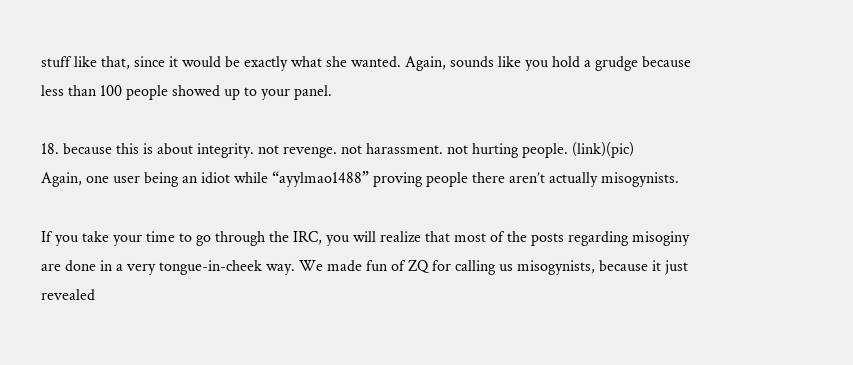stuff like that, since it would be exactly what she wanted. Again, sounds like you hold a grudge because less than 100 people showed up to your panel.

18. because this is about integrity. not revenge. not harassment. not hurting people. (link)(pic)
Again, one user being an idiot while “ayylmao1488” proving people there aren’t actually misogynists.

If you take your time to go through the IRC, you will realize that most of the posts regarding misoginy are done in a very tongue-in-cheek way. We made fun of ZQ for calling us misogynists, because it just revealed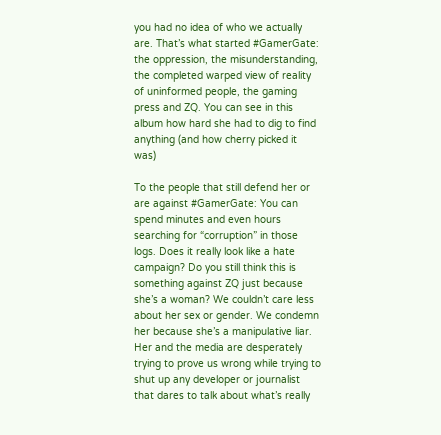you had no idea of who we actually are. That’s what started #GamerGate: the oppression, the misunderstanding, the completed warped view of reality of uninformed people, the gaming press and ZQ. You can see in this album how hard she had to dig to find anything (and how cherry picked it was)

To the people that still defend her or are against #GamerGate: You can spend minutes and even hours searching for “corruption” in those logs. Does it really look like a hate campaign? Do you still think this is something against ZQ just because she’s a woman? We couldn’t care less about her sex or gender. We condemn her because she’s a manipulative liar. Her and the media are desperately trying to prove us wrong while trying to shut up any developer or journalist that dares to talk about what’s really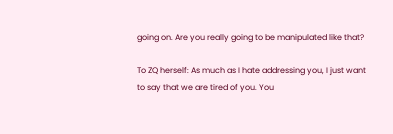going on. Are you really going to be manipulated like that?

To ZQ herself: As much as I hate addressing you, I just want to say that we are tired of you. You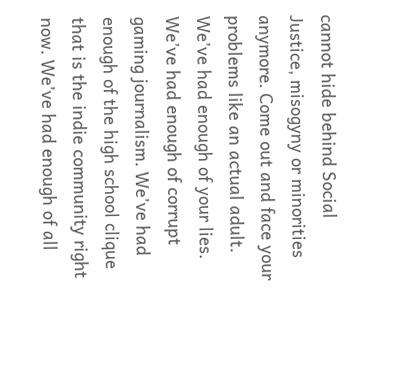cannot hide behind Social Justice, misogyny or minorities anymore. Come out and face your problems like an actual adult. We’ve had enough of your lies. We’ve had enough of corrupt gaming journalism. We’ve had enough of the high school clique that is the indie community right now. We’ve had enough of all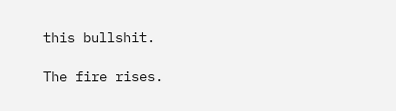this bullshit.

The fire rises.